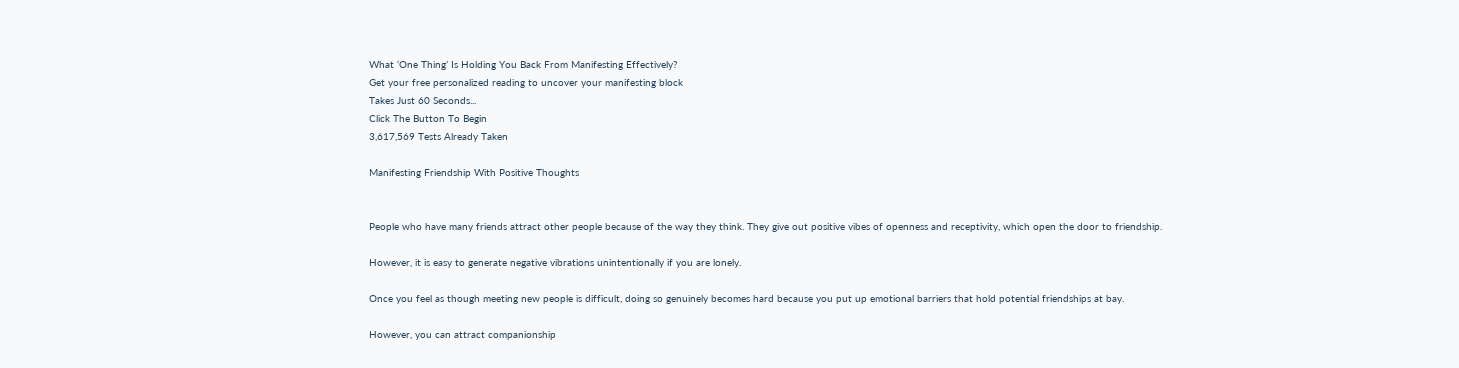What ‘One Thing’ Is Holding You Back From Manifesting Effectively?
Get your free personalized reading to uncover your manifesting block
Takes Just 60 Seconds...
Click The Button To Begin
3,617,569 Tests Already Taken

Manifesting Friendship With Positive Thoughts


People who have many friends attract other people because of the way they think. They give out positive vibes of openness and receptivity, which open the door to friendship.

However, it is easy to generate negative vibrations unintentionally if you are lonely.

Once you feel as though meeting new people is difficult, doing so genuinely becomes hard because you put up emotional barriers that hold potential friendships at bay.

However, you can attract companionship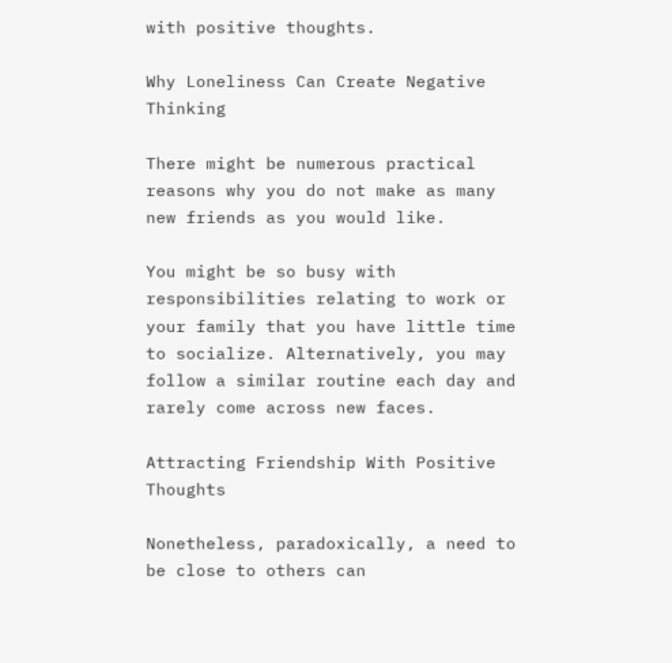with positive thoughts.

Why Loneliness Can Create Negative Thinking

There might be numerous practical reasons why you do not make as many new friends as you would like.

You might be so busy with responsibilities relating to work or your family that you have little time to socialize. Alternatively, you may follow a similar routine each day and rarely come across new faces.

Attracting Friendship With Positive Thoughts

Nonetheless, paradoxically, a need to be close to others can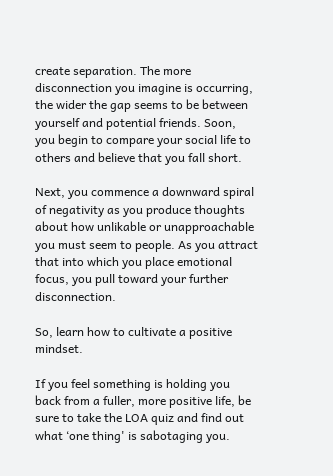create separation. The more disconnection you imagine is occurring, the wider the gap seems to be between yourself and potential friends. Soon, you begin to compare your social life to others and believe that you fall short.

Next, you commence a downward spiral of negativity as you produce thoughts about how unlikable or unapproachable you must seem to people. As you attract that into which you place emotional focus, you pull toward your further disconnection.

So, learn how to cultivate a positive mindset.

If you feel something is holding you back from a fuller, more positive life, be sure to take the LOA quiz and find out what ‘one thing' is sabotaging you.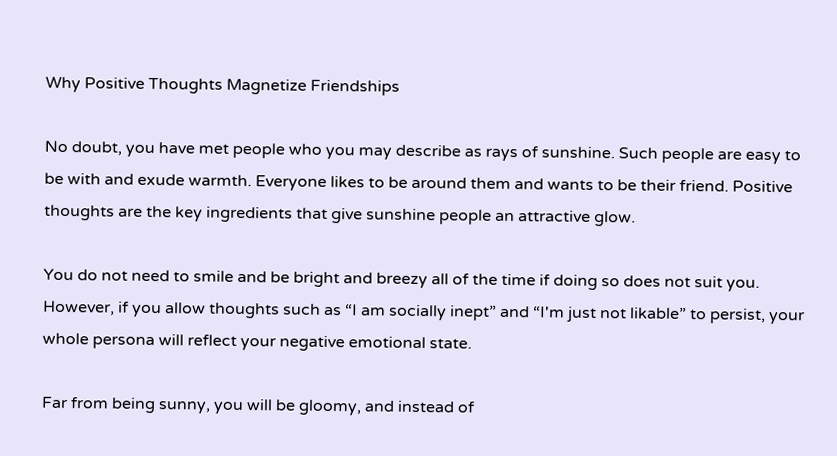Why Positive Thoughts Magnetize Friendships

No doubt, you have met people who you may describe as rays of sunshine. Such people are easy to be with and exude warmth. Everyone likes to be around them and wants to be their friend. Positive thoughts are the key ingredients that give sunshine people an attractive glow.

You do not need to smile and be bright and breezy all of the time if doing so does not suit you. However, if you allow thoughts such as “I am socially inept” and “I'm just not likable” to persist, your whole persona will reflect your negative emotional state.

Far from being sunny, you will be gloomy, and instead of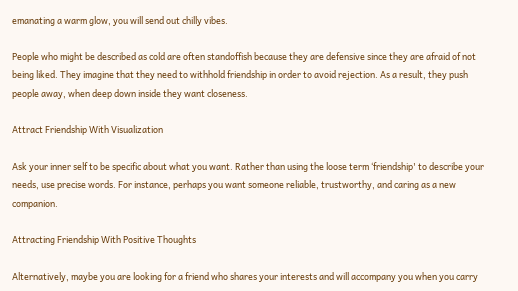emanating a warm glow, you will send out chilly vibes.

People who might be described as cold are often standoffish because they are defensive since they are afraid of not being liked. They imagine that they need to withhold friendship in order to avoid rejection. As a result, they push people away, when deep down inside they want closeness.

Attract Friendship With Visualization

Ask your inner self to be specific about what you want. Rather than using the loose term ‘friendship' to describe your needs, use precise words. For instance, perhaps you want someone reliable, trustworthy, and caring as a new companion.

Attracting Friendship With Positive Thoughts

Alternatively, maybe you are looking for a friend who shares your interests and will accompany you when you carry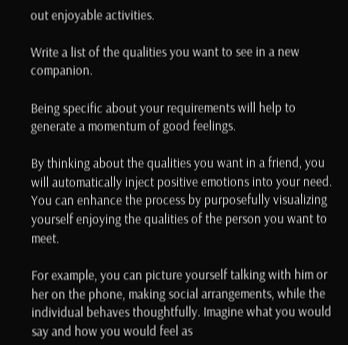out enjoyable activities.

Write a list of the qualities you want to see in a new companion.

Being specific about your requirements will help to generate a momentum of good feelings.

By thinking about the qualities you want in a friend, you will automatically inject positive emotions into your need. You can enhance the process by purposefully visualizing yourself enjoying the qualities of the person you want to meet.

For example, you can picture yourself talking with him or her on the phone, making social arrangements, while the individual behaves thoughtfully. Imagine what you would say and how you would feel as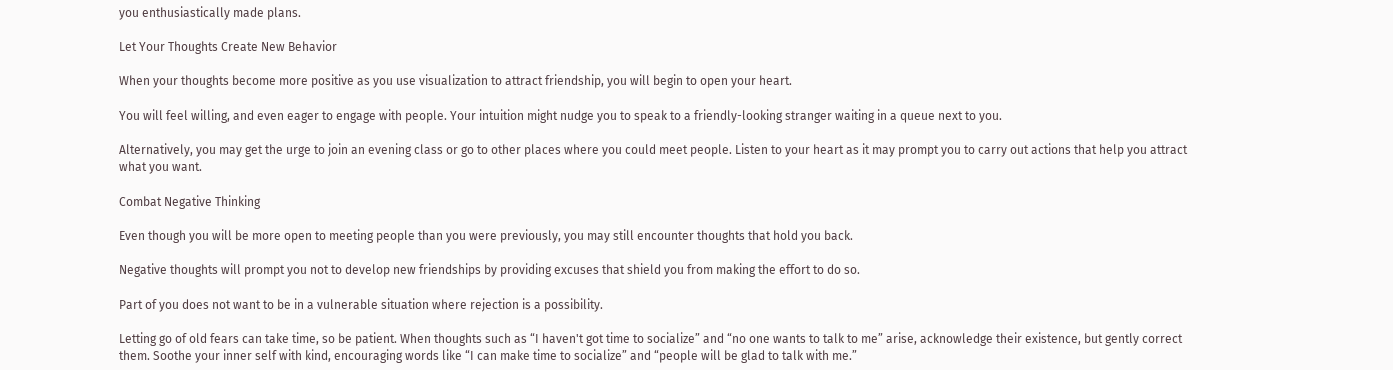you enthusiastically made plans.

Let Your Thoughts Create New Behavior

When your thoughts become more positive as you use visualization to attract friendship, you will begin to open your heart.

You will feel willing, and even eager to engage with people. Your intuition might nudge you to speak to a friendly-looking stranger waiting in a queue next to you.

Alternatively, you may get the urge to join an evening class or go to other places where you could meet people. Listen to your heart as it may prompt you to carry out actions that help you attract what you want.

Combat Negative Thinking

Even though you will be more open to meeting people than you were previously, you may still encounter thoughts that hold you back.

Negative thoughts will prompt you not to develop new friendships by providing excuses that shield you from making the effort to do so.

Part of you does not want to be in a vulnerable situation where rejection is a possibility.

Letting go of old fears can take time, so be patient. When thoughts such as “I haven't got time to socialize” and “no one wants to talk to me” arise, acknowledge their existence, but gently correct them. Soothe your inner self with kind, encouraging words like “I can make time to socialize” and “people will be glad to talk with me.”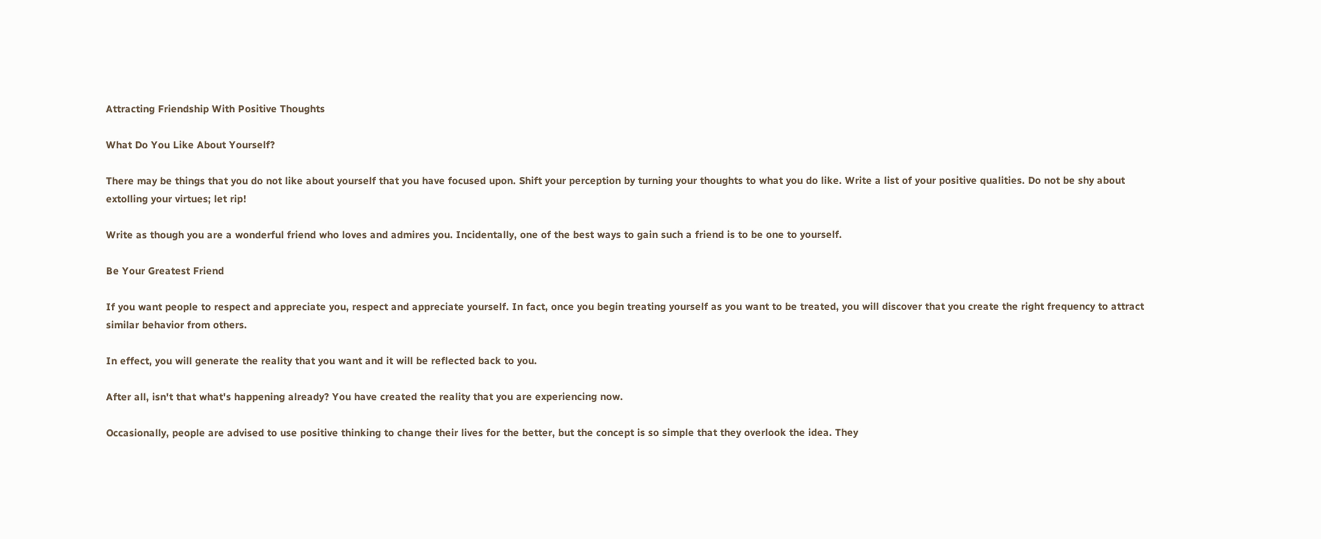Attracting Friendship With Positive Thoughts

What Do You Like About Yourself?

There may be things that you do not like about yourself that you have focused upon. Shift your perception by turning your thoughts to what you do like. Write a list of your positive qualities. Do not be shy about extolling your virtues; let rip!

Write as though you are a wonderful friend who loves and admires you. Incidentally, one of the best ways to gain such a friend is to be one to yourself.

Be Your Greatest Friend

If you want people to respect and appreciate you, respect and appreciate yourself. In fact, once you begin treating yourself as you want to be treated, you will discover that you create the right frequency to attract similar behavior from others.

In effect, you will generate the reality that you want and it will be reflected back to you.

After all, isn't that what's happening already? You have created the reality that you are experiencing now.

Occasionally, people are advised to use positive thinking to change their lives for the better, but the concept is so simple that they overlook the idea. They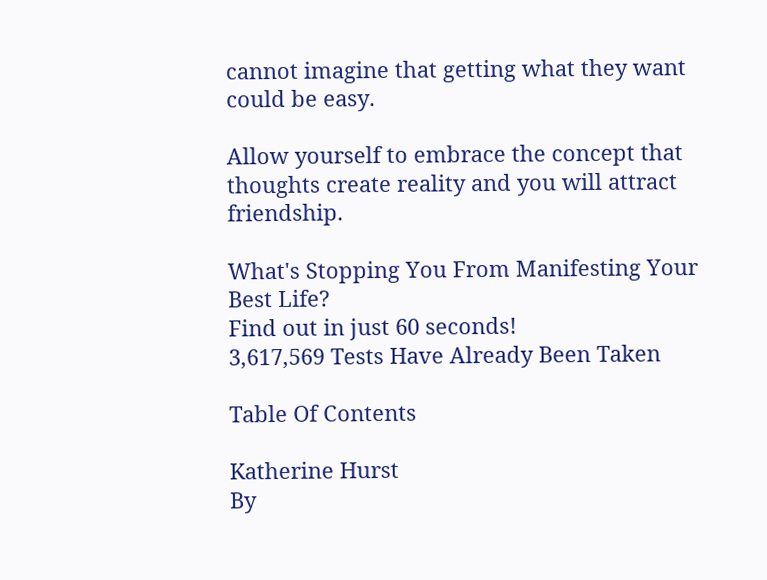cannot imagine that getting what they want could be easy.

Allow yourself to embrace the concept that thoughts create reality and you will attract friendship.

What's Stopping You From Manifesting Your Best Life?
Find out in just 60 seconds!
3,617,569 Tests Have Already Been Taken

Table Of Contents

Katherine Hurst
By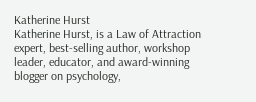Katherine Hurst
Katherine Hurst, is a Law of Attraction expert, best-selling author, workshop leader, educator, and award-winning blogger on psychology,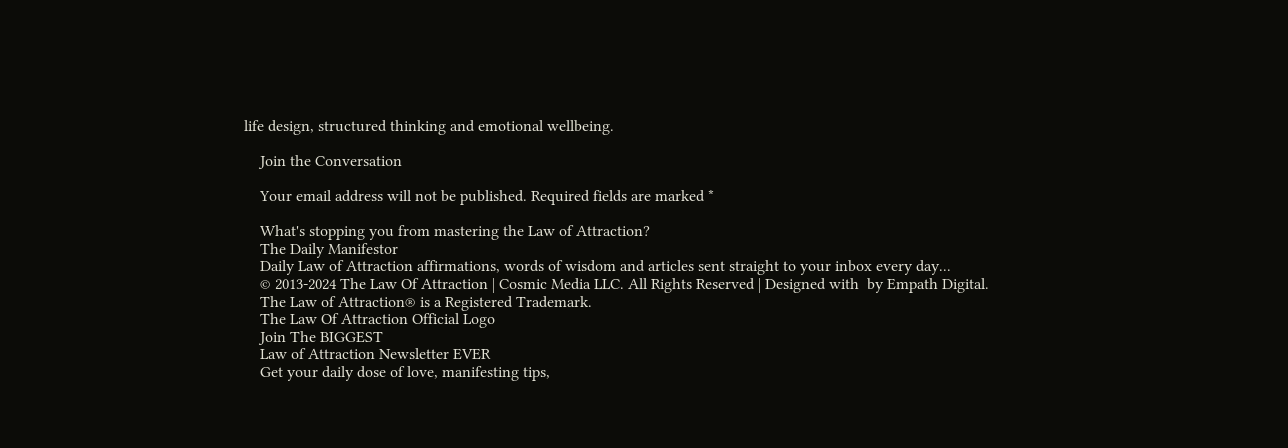life design, structured thinking and emotional wellbeing.

    Join the Conversation

    Your email address will not be published. Required fields are marked *

    What's stopping you from mastering the Law of Attraction?
    The Daily Manifestor
    Daily Law of Attraction affirmations, words of wisdom and articles sent straight to your inbox every day...
    © 2013-2024 The Law Of Attraction | Cosmic Media LLC. All Rights Reserved | Designed with  by Empath Digital.
    The Law of Attraction® is a Registered Trademark.
    The Law Of Attraction Official Logo
    Join The BIGGEST
    Law of Attraction Newsletter EVER
    Get your daily dose of love, manifesting tips,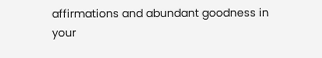affirmations and abundant goodness in your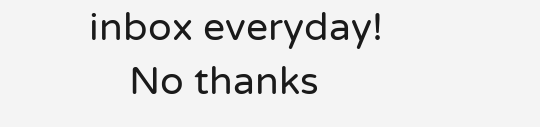inbox everyday!
    No thanks